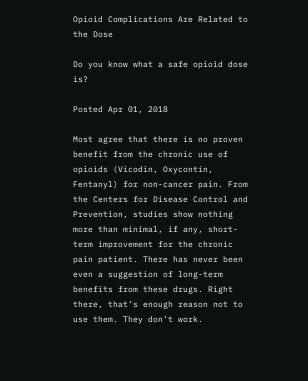Opioid Complications Are Related to the Dose

Do you know what a safe opioid dose is?

Posted Apr 01, 2018

Most agree that there is no proven benefit from the chronic use of opioids (Vicodin, Oxycontin, Fentanyl) for non-cancer pain. From the Centers for Disease Control and Prevention, studies show nothing more than minimal, if any, short-term improvement for the chronic pain patient. There has never been even a suggestion of long-term benefits from these drugs. Right there, that’s enough reason not to use them. They don’t work.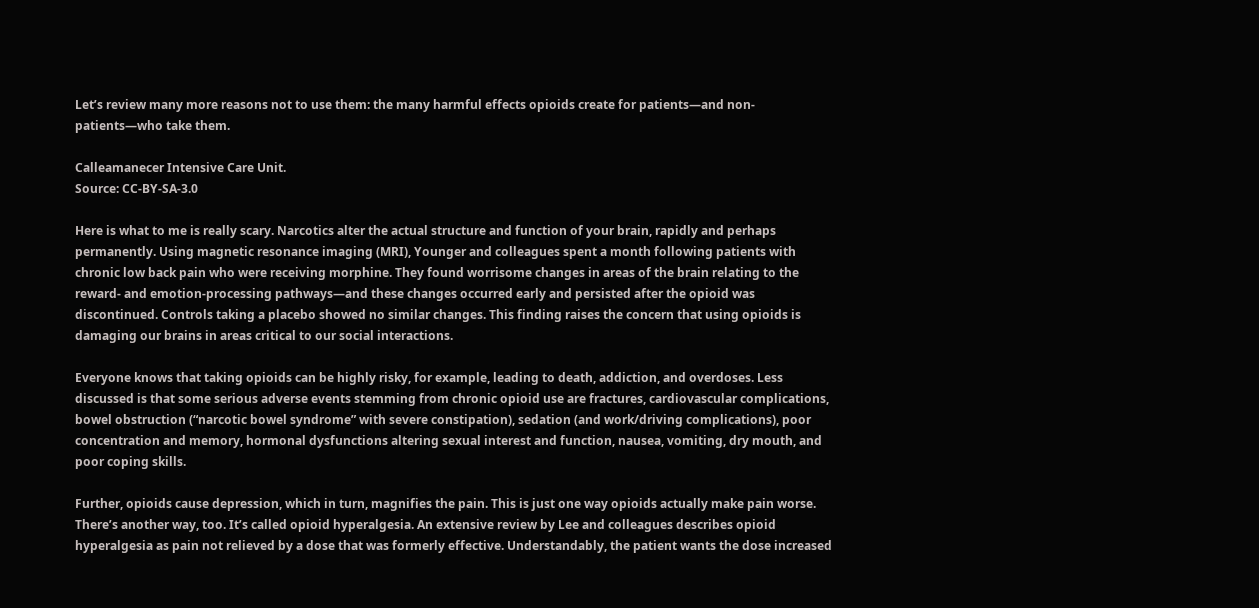Let’s review many more reasons not to use them: the many harmful effects opioids create for patients—and non-patients—who take them.

Calleamanecer Intensive Care Unit.
Source: CC-BY-SA-3.0

Here is what to me is really scary. Narcotics alter the actual structure and function of your brain, rapidly and perhaps permanently. Using magnetic resonance imaging (MRI), Younger and colleagues spent a month following patients with chronic low back pain who were receiving morphine. They found worrisome changes in areas of the brain relating to the reward- and emotion-processing pathways—and these changes occurred early and persisted after the opioid was discontinued. Controls taking a placebo showed no similar changes. This finding raises the concern that using opioids is damaging our brains in areas critical to our social interactions.

Everyone knows that taking opioids can be highly risky, for example, leading to death, addiction, and overdoses. Less discussed is that some serious adverse events stemming from chronic opioid use are fractures, cardiovascular complications, bowel obstruction (“narcotic bowel syndrome” with severe constipation), sedation (and work/driving complications), poor concentration and memory, hormonal dysfunctions altering sexual interest and function, nausea, vomiting, dry mouth, and poor coping skills.

Further, opioids cause depression, which in turn, magnifies the pain. This is just one way opioids actually make pain worse. There’s another way, too. It’s called opioid hyperalgesia. An extensive review by Lee and colleagues describes opioid hyperalgesia as pain not relieved by a dose that was formerly effective. Understandably, the patient wants the dose increased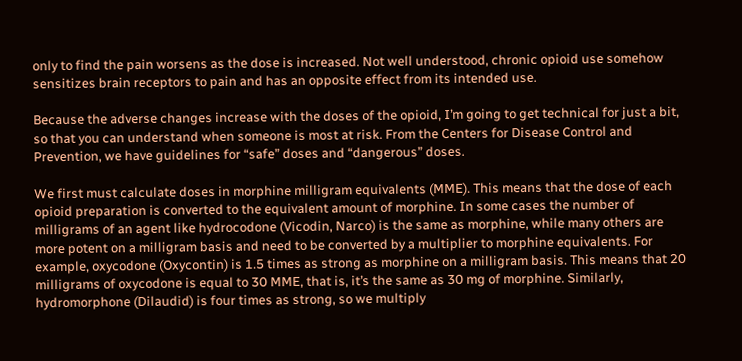only to find the pain worsens as the dose is increased. Not well understood, chronic opioid use somehow sensitizes brain receptors to pain and has an opposite effect from its intended use.

Because the adverse changes increase with the doses of the opioid, I’m going to get technical for just a bit, so that you can understand when someone is most at risk. From the Centers for Disease Control and Prevention, we have guidelines for “safe” doses and “dangerous” doses.

We first must calculate doses in morphine milligram equivalents (MME). This means that the dose of each opioid preparation is converted to the equivalent amount of morphine. In some cases the number of milligrams of an agent like hydrocodone (Vicodin, Narco) is the same as morphine, while many others are more potent on a milligram basis and need to be converted by a multiplier to morphine equivalents. For example, oxycodone (Oxycontin) is 1.5 times as strong as morphine on a milligram basis. This means that 20 milligrams of oxycodone is equal to 30 MME, that is, it’s the same as 30 mg of morphine. Similarly, hydromorphone (Dilaudid) is four times as strong, so we multiply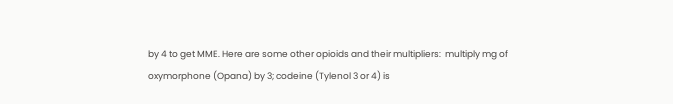by 4 to get MME. Here are some other opioids and their multipliers:  multiply mg of oxymorphone (Opana) by 3; codeine (Tylenol 3 or 4) is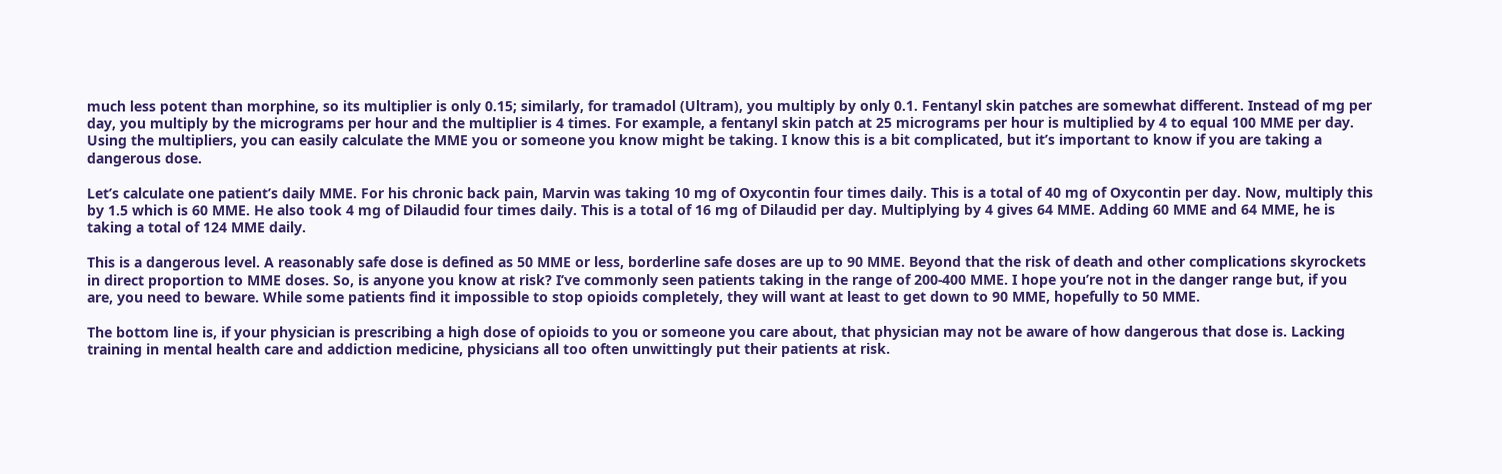much less potent than morphine, so its multiplier is only 0.15; similarly, for tramadol (Ultram), you multiply by only 0.1. Fentanyl skin patches are somewhat different. Instead of mg per day, you multiply by the micrograms per hour and the multiplier is 4 times. For example, a fentanyl skin patch at 25 micrograms per hour is multiplied by 4 to equal 100 MME per day.  Using the multipliers, you can easily calculate the MME you or someone you know might be taking. I know this is a bit complicated, but it’s important to know if you are taking a dangerous dose.

Let’s calculate one patient’s daily MME. For his chronic back pain, Marvin was taking 10 mg of Oxycontin four times daily. This is a total of 40 mg of Oxycontin per day. Now, multiply this by 1.5 which is 60 MME. He also took 4 mg of Dilaudid four times daily. This is a total of 16 mg of Dilaudid per day. Multiplying by 4 gives 64 MME. Adding 60 MME and 64 MME, he is taking a total of 124 MME daily.

This is a dangerous level. A reasonably safe dose is defined as 50 MME or less, borderline safe doses are up to 90 MME. Beyond that the risk of death and other complications skyrockets in direct proportion to MME doses. So, is anyone you know at risk? I’ve commonly seen patients taking in the range of 200-400 MME. I hope you’re not in the danger range but, if you are, you need to beware. While some patients find it impossible to stop opioids completely, they will want at least to get down to 90 MME, hopefully to 50 MME.

The bottom line is, if your physician is prescribing a high dose of opioids to you or someone you care about, that physician may not be aware of how dangerous that dose is. Lacking training in mental health care and addiction medicine, physicians all too often unwittingly put their patients at risk.